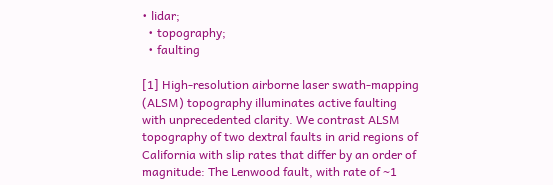• lidar;
  • topography;
  • faulting

[1] High-resolution airborne laser swath-mapping (ALSM) topography illuminates active faulting with unprecedented clarity. We contrast ALSM topography of two dextral faults in arid regions of California with slip rates that differ by an order of magnitude: The Lenwood fault, with rate of ∼1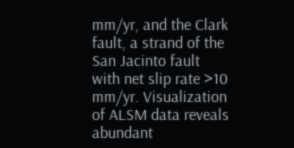mm/yr, and the Clark fault, a strand of the San Jacinto fault with net slip rate >10 mm/yr. Visualization of ALSM data reveals abundant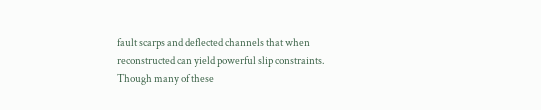fault scarps and deflected channels that when reconstructed can yield powerful slip constraints. Though many of these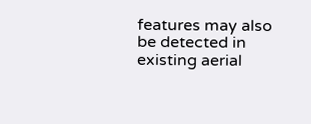features may also be detected in existing aerial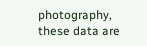photography, these data are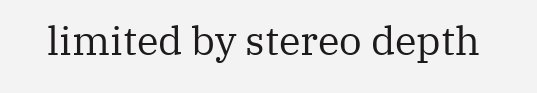limited by stereo depth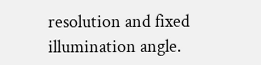resolution and fixed illumination angle.